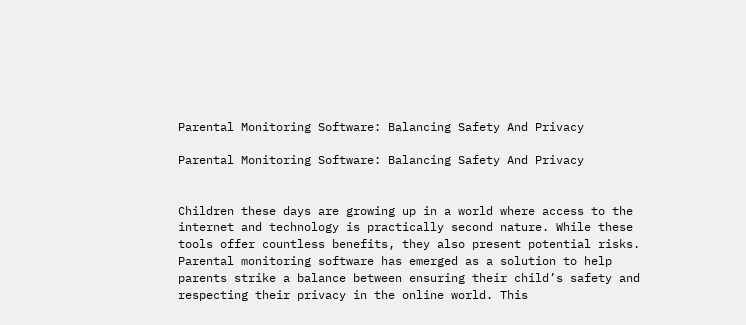Parental Monitoring Software: Balancing Safety And Privacy

Parental Monitoring Software: Balancing Safety And Privacy


Children these days are growing up in a world where access to the internet and technology is practically second nature. While these tools offer countless benefits, they also present potential risks. Parental monitoring software has emerged as a solution to help parents strike a balance between ensuring their child’s safety and respecting their privacy in the online world. This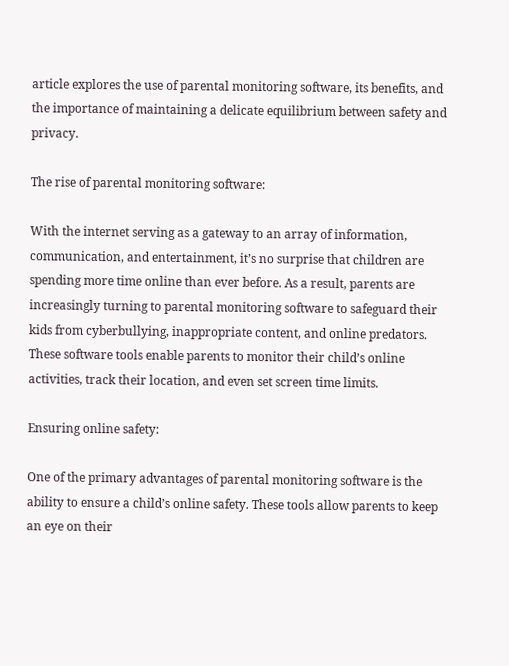article explores the use of parental monitoring software, its benefits, and the importance of maintaining a delicate equilibrium between safety and privacy.

The rise of parental monitoring software:

With the internet serving as a gateway to an array of information, communication, and entertainment, it’s no surprise that children are spending more time online than ever before. As a result, parents are increasingly turning to parental monitoring software to safeguard their kids from cyberbullying, inappropriate content, and online predators. These software tools enable parents to monitor their child’s online activities, track their location, and even set screen time limits.

Ensuring online safety:

One of the primary advantages of parental monitoring software is the ability to ensure a child’s online safety. These tools allow parents to keep an eye on their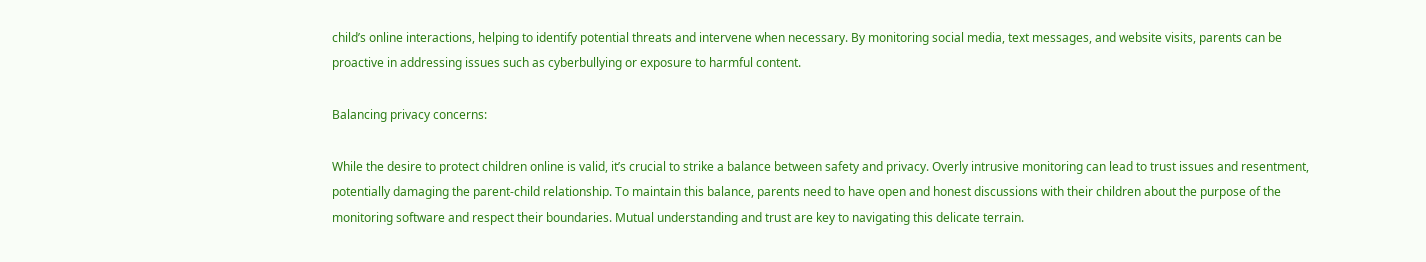child’s online interactions, helping to identify potential threats and intervene when necessary. By monitoring social media, text messages, and website visits, parents can be proactive in addressing issues such as cyberbullying or exposure to harmful content.

Balancing privacy concerns:

While the desire to protect children online is valid, it’s crucial to strike a balance between safety and privacy. Overly intrusive monitoring can lead to trust issues and resentment, potentially damaging the parent-child relationship. To maintain this balance, parents need to have open and honest discussions with their children about the purpose of the monitoring software and respect their boundaries. Mutual understanding and trust are key to navigating this delicate terrain.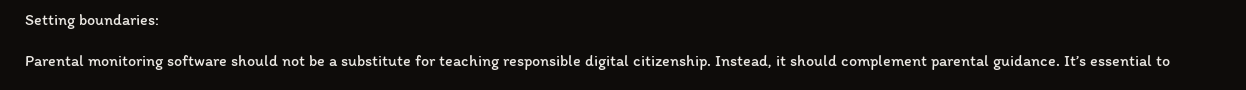Setting boundaries:

Parental monitoring software should not be a substitute for teaching responsible digital citizenship. Instead, it should complement parental guidance. It’s essential to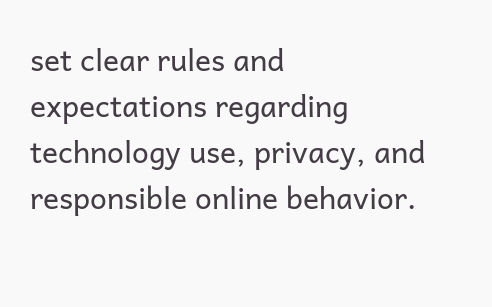set clear rules and expectations regarding technology use, privacy, and responsible online behavior.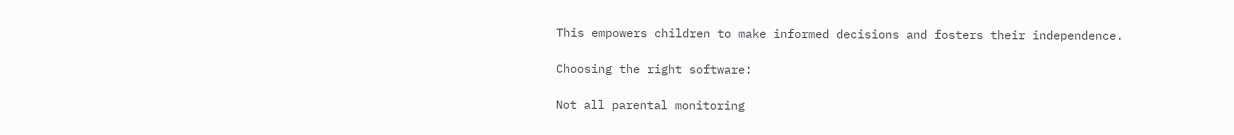This empowers children to make informed decisions and fosters their independence.

Choosing the right software:

Not all parental monitoring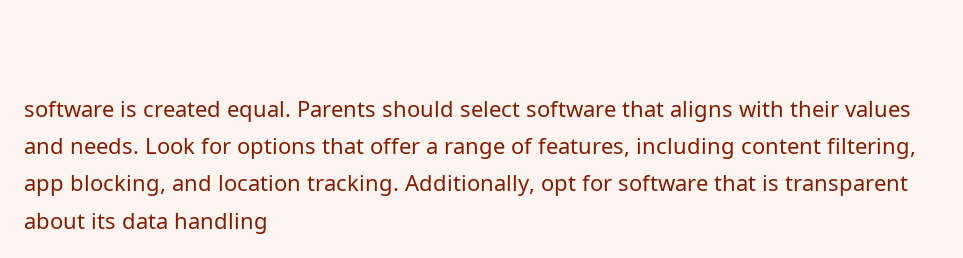software is created equal. Parents should select software that aligns with their values and needs. Look for options that offer a range of features, including content filtering, app blocking, and location tracking. Additionally, opt for software that is transparent about its data handling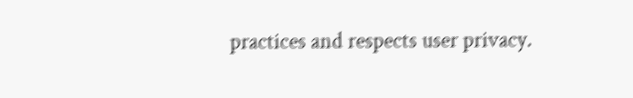practices and respects user privacy.